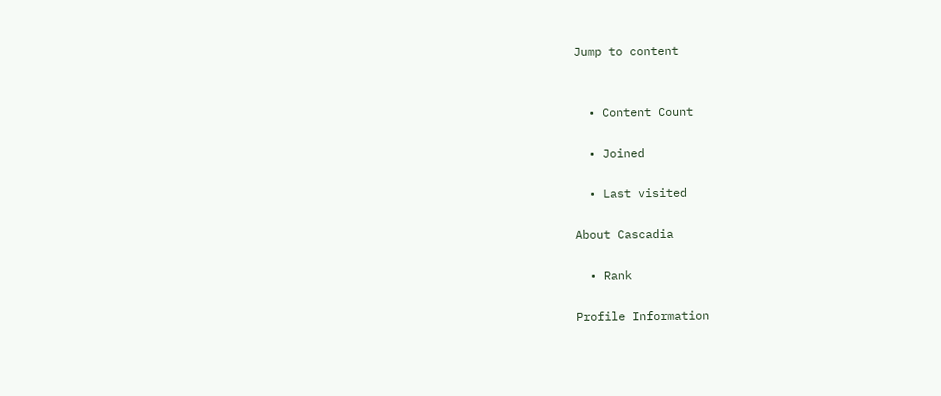Jump to content


  • Content Count

  • Joined

  • Last visited

About Cascadia

  • Rank

Profile Information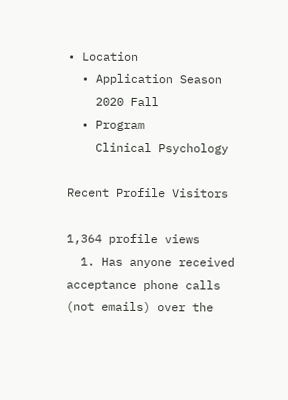• Location
  • Application Season
    2020 Fall
  • Program
    Clinical Psychology

Recent Profile Visitors

1,364 profile views
  1. Has anyone received acceptance phone calls (not emails) over the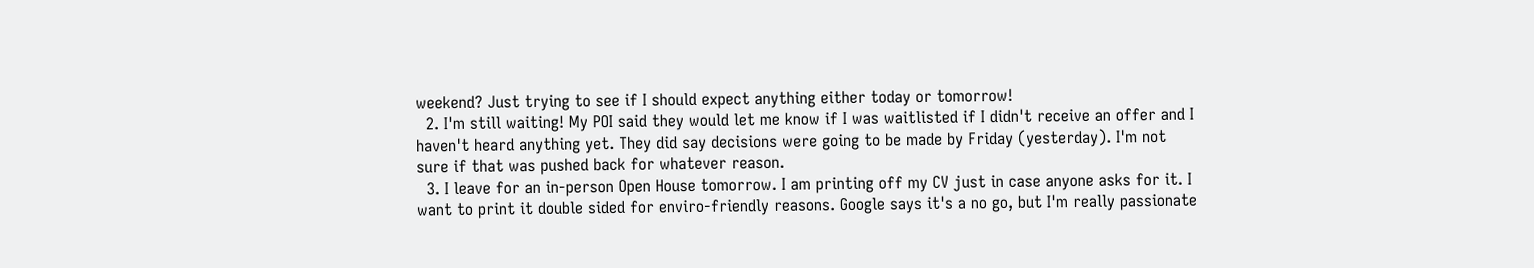weekend? Just trying to see if I should expect anything either today or tomorrow!
  2. I'm still waiting! My POI said they would let me know if I was waitlisted if I didn't receive an offer and I haven't heard anything yet. They did say decisions were going to be made by Friday (yesterday). I'm not sure if that was pushed back for whatever reason.
  3. I leave for an in-person Open House tomorrow. I am printing off my CV just in case anyone asks for it. I want to print it double sided for enviro-friendly reasons. Google says it's a no go, but I'm really passionate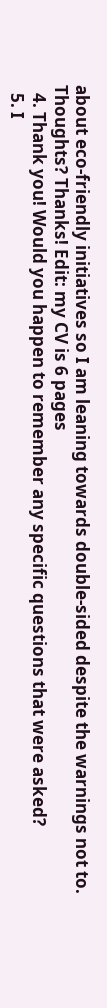about eco-friendly initiatives so I am leaning towards double-sided despite the warnings not to. Thoughts? Thanks! Edit: my CV is 6 pages
  4. Thank you! Would you happen to remember any specific questions that were asked?
  5. I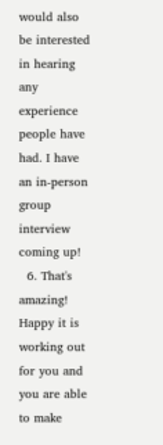would also be interested in hearing any experience people have had. I have an in-person group interview coming up!
  6. That's amazing! Happy it is working out for you and you are able to make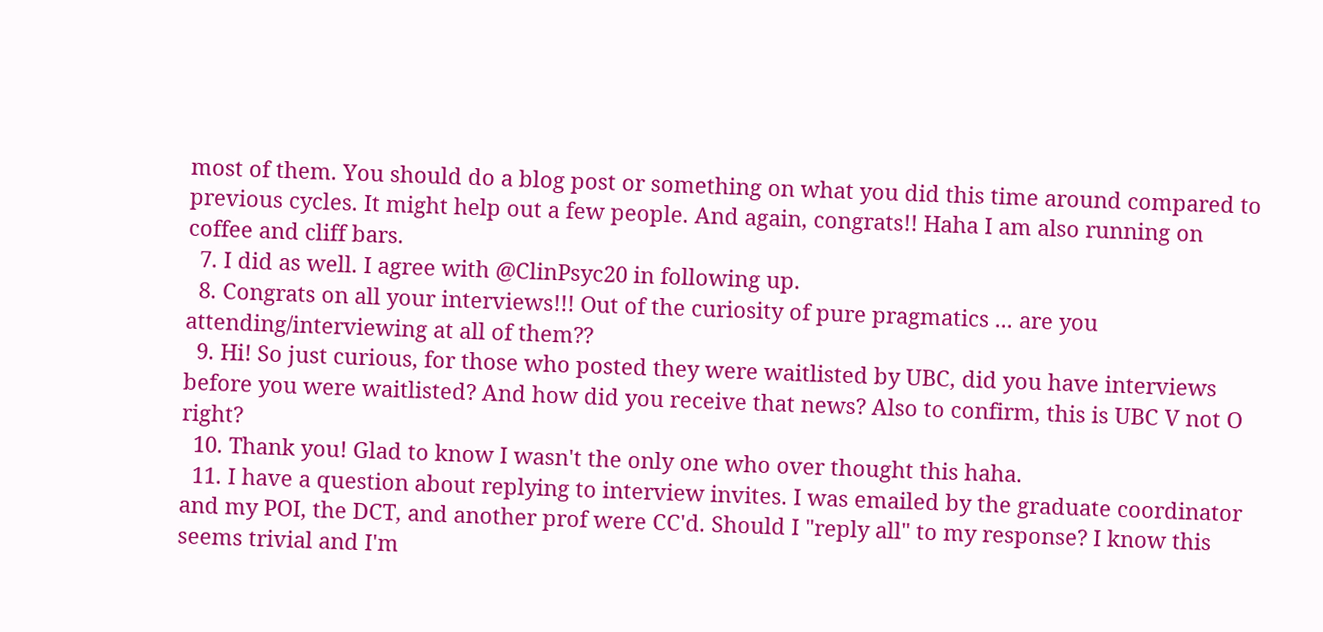most of them. You should do a blog post or something on what you did this time around compared to previous cycles. It might help out a few people. And again, congrats!! Haha I am also running on coffee and cliff bars.
  7. I did as well. I agree with @ClinPsyc20 in following up.
  8. Congrats on all your interviews!!! Out of the curiosity of pure pragmatics ... are you attending/interviewing at all of them??
  9. Hi! So just curious, for those who posted they were waitlisted by UBC, did you have interviews before you were waitlisted? And how did you receive that news? Also to confirm, this is UBC V not O right?
  10. Thank you! Glad to know I wasn't the only one who over thought this haha.
  11. I have a question about replying to interview invites. I was emailed by the graduate coordinator and my POI, the DCT, and another prof were CC'd. Should I "reply all" to my response? I know this seems trivial and I'm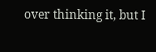over thinking it, but I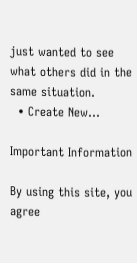just wanted to see what others did in the same situation.
  • Create New...

Important Information

By using this site, you agree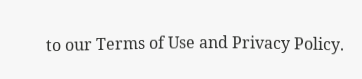to our Terms of Use and Privacy Policy.